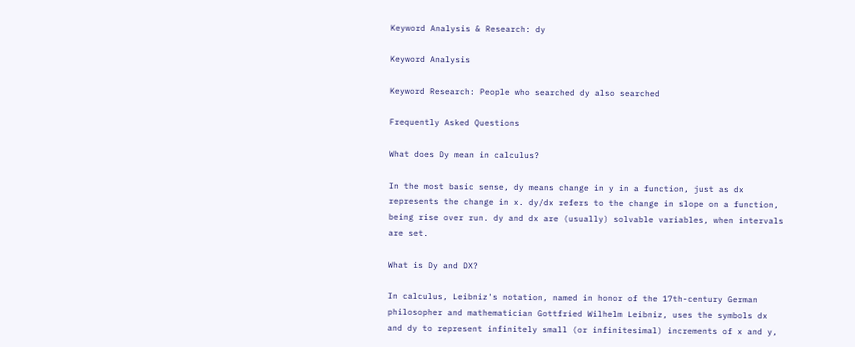Keyword Analysis & Research: dy

Keyword Analysis

Keyword Research: People who searched dy also searched

Frequently Asked Questions

What does Dy mean in calculus?

In the most basic sense, dy means change in y in a function, just as dx represents the change in x. dy/dx refers to the change in slope on a function, being rise over run. dy and dx are (usually) solvable variables, when intervals are set.

What is Dy and DX?

In calculus, Leibniz's notation, named in honor of the 17th-century German philosopher and mathematician Gottfried Wilhelm Leibniz, uses the symbols dx and dy to represent infinitely small (or infinitesimal) increments of x and y,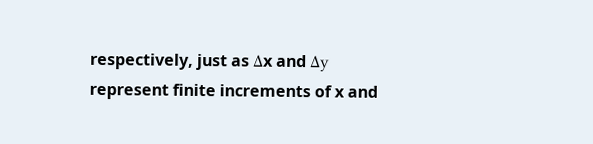respectively, just as Δx and Δy represent finite increments of x and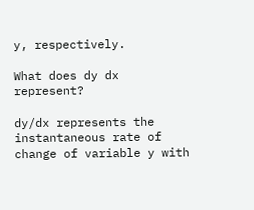y, respectively.

What does dy dx represent?

dy/dx represents the instantaneous rate of change of variable y with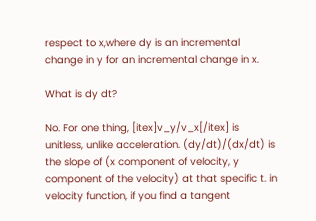respect to x,where dy is an incremental change in y for an incremental change in x.

What is dy dt?

No. For one thing, [itex]v_y/v_x[/itex] is unitless, unlike acceleration. (dy/dt)/(dx/dt) is the slope of (x component of velocity, y component of the velocity) at that specific t. in velocity function, if you find a tangent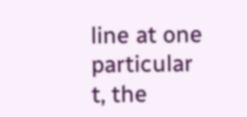line at one particular t, the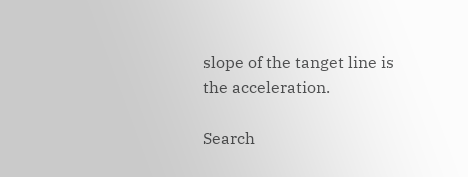slope of the tanget line is the acceleration.

Search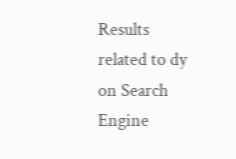Results related to dy on Search Engine